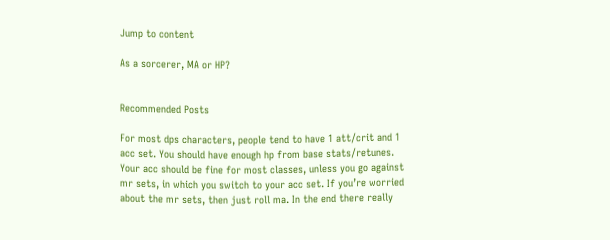Jump to content

As a sorcerer, MA or HP?


Recommended Posts

For most dps characters, people tend to have 1 att/crit and 1 acc set. You should have enough hp from base stats/retunes. Your acc should be fine for most classes, unless you go against mr sets, in which you switch to your acc set. If you’re worried about the mr sets, then just roll ma. In the end there really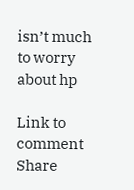isn’t much to worry about hp

Link to comment
Share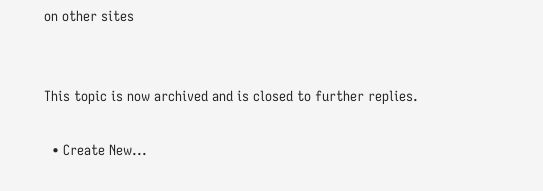on other sites


This topic is now archived and is closed to further replies.

  • Create New...